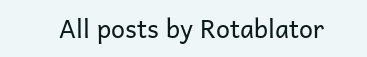All posts by Rotablator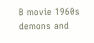B movie 1960s demons and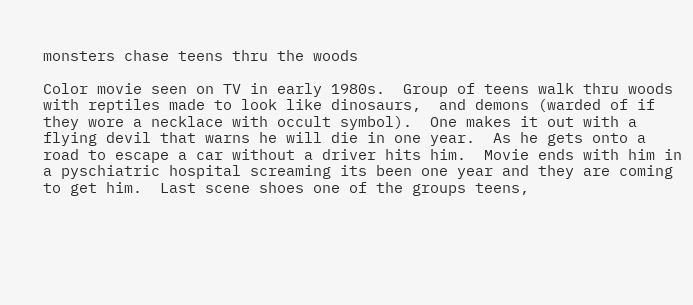monsters chase teens thru the woods

Color movie seen on TV in early 1980s.  Group of teens walk thru woods with reptiles made to look like dinosaurs,  and demons (warded of if they wore a necklace with occult symbol).  One makes it out with a flying devil that warns he will die in one year.  As he gets onto a road to escape a car without a driver hits him.  Movie ends with him in a pyschiatric hospital screaming its been one year and they are coming to get him.  Last scene shoes one of the groups teens,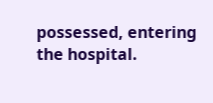possessed, entering the hospital.